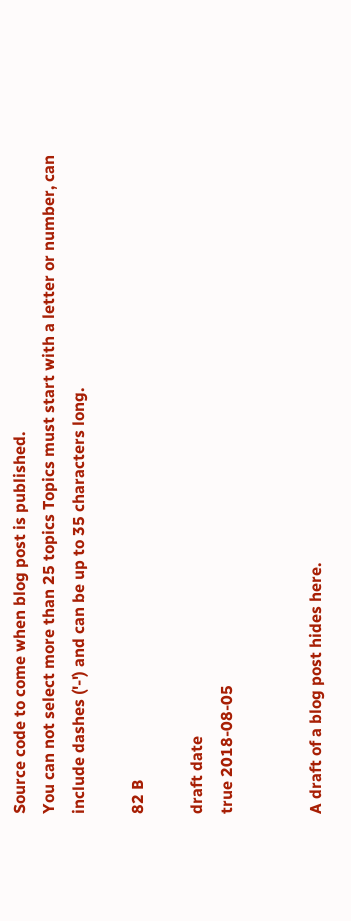Source code to come when blog post is published.
You can not select more than 25 topics Topics must start with a letter or number, can include dashes ('-') and can be up to 35 characters long.

82 B

draft date
true 2018-08-05


A draft of a blog post hides here.